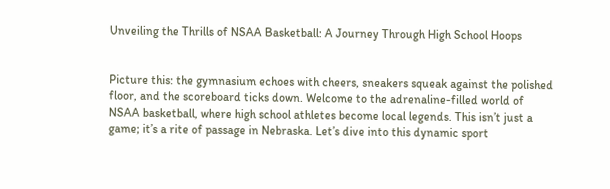Unveiling the Thrills of NSAA Basketball: A Journey Through High School Hoops


Picture this: the gymnasium echoes with cheers, sneakers squeak against the polished floor, and the scoreboard ticks down. Welcome to the adrenaline-filled world of NSAA basketball, where high school athletes become local legends. This isn’t just a game; it’s a rite of passage in Nebraska. Let’s dive into this dynamic sport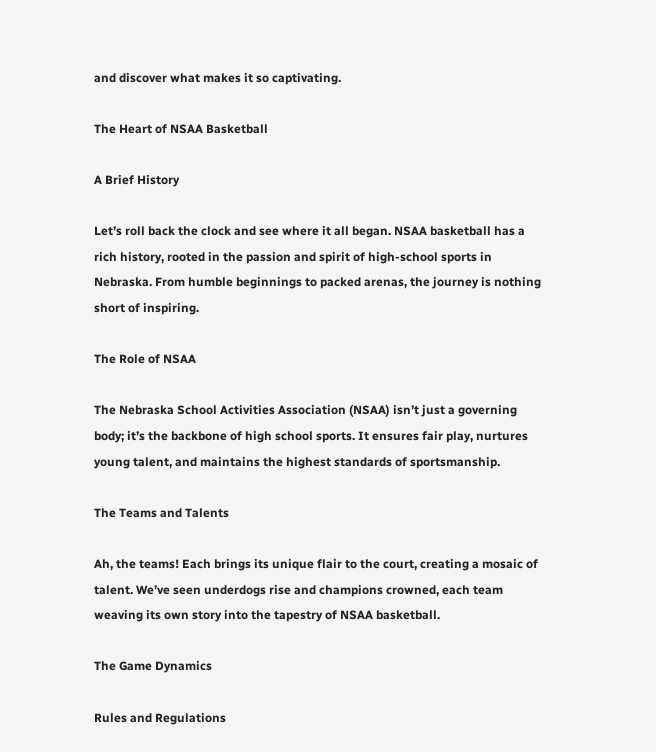and discover what makes it so captivating.

The Heart of NSAA Basketball

A Brief History

Let’s roll back the clock and see where it all began. NSAA basketball has a rich history, rooted in the passion and spirit of high-school sports in Nebraska. From humble beginnings to packed arenas, the journey is nothing short of inspiring.

The Role of NSAA

The Nebraska School Activities Association (NSAA) isn’t just a governing body; it’s the backbone of high school sports. It ensures fair play, nurtures young talent, and maintains the highest standards of sportsmanship.

The Teams and Talents

Ah, the teams! Each brings its unique flair to the court, creating a mosaic of talent. We’ve seen underdogs rise and champions crowned, each team weaving its own story into the tapestry of NSAA basketball.

The Game Dynamics

Rules and Regulations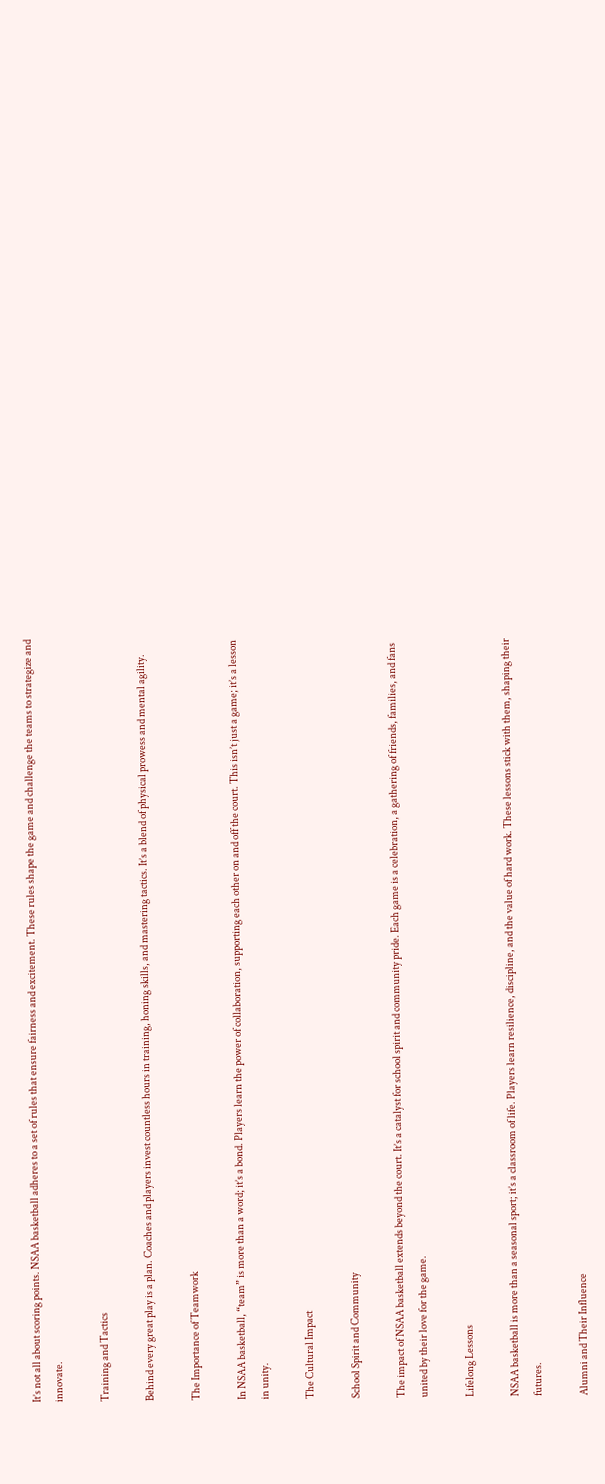It’s not all about scoring points. NSAA basketball adheres to a set of rules that ensure fairness and excitement. These rules shape the game and challenge the teams to strategize and innovate.

Training and Tactics

Behind every great play is a plan. Coaches and players invest countless hours in training, honing skills, and mastering tactics. It’s a blend of physical prowess and mental agility.

The Importance of Teamwork

In NSAA basketball, “team” is more than a word; it’s a bond. Players learn the power of collaboration, supporting each other on and off the court. This isn’t just a game; it’s a lesson in unity.

The Cultural Impact

School Spirit and Community

The impact of NSAA basketball extends beyond the court. It’s a catalyst for school spirit and community pride. Each game is a celebration, a gathering of friends, families, and fans united by their love for the game.

Lifelong Lessons

NSAA basketball is more than a seasonal sport; it’s a classroom of life. Players learn resilience, discipline, and the value of hard work. These lessons stick with them, shaping their futures.

Alumni and Their Influence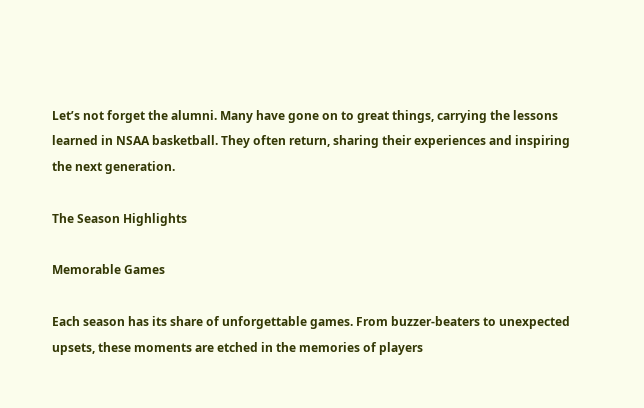Let’s not forget the alumni. Many have gone on to great things, carrying the lessons learned in NSAA basketball. They often return, sharing their experiences and inspiring the next generation.

The Season Highlights

Memorable Games

Each season has its share of unforgettable games. From buzzer-beaters to unexpected upsets, these moments are etched in the memories of players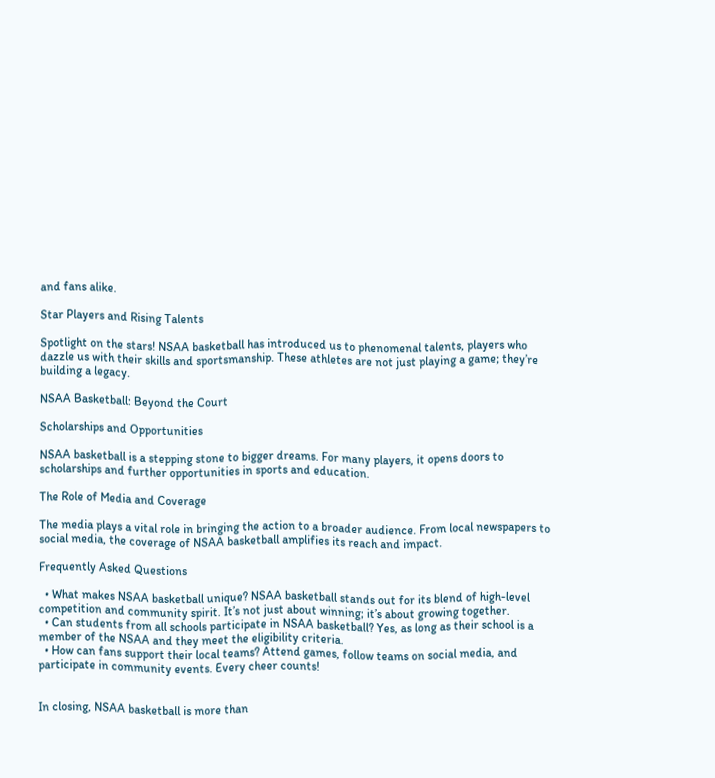and fans alike.

Star Players and Rising Talents

Spotlight on the stars! NSAA basketball has introduced us to phenomenal talents, players who dazzle us with their skills and sportsmanship. These athletes are not just playing a game; they’re building a legacy.

NSAA Basketball: Beyond the Court

Scholarships and Opportunities

NSAA basketball is a stepping stone to bigger dreams. For many players, it opens doors to scholarships and further opportunities in sports and education.

The Role of Media and Coverage

The media plays a vital role in bringing the action to a broader audience. From local newspapers to social media, the coverage of NSAA basketball amplifies its reach and impact.

Frequently Asked Questions

  • What makes NSAA basketball unique? NSAA basketball stands out for its blend of high-level competition and community spirit. It’s not just about winning; it’s about growing together.
  • Can students from all schools participate in NSAA basketball? Yes, as long as their school is a member of the NSAA and they meet the eligibility criteria.
  • How can fans support their local teams? Attend games, follow teams on social media, and participate in community events. Every cheer counts!


In closing, NSAA basketball is more than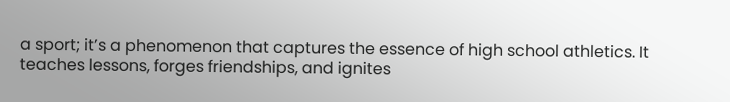a sport; it’s a phenomenon that captures the essence of high school athletics. It teaches lessons, forges friendships, and ignites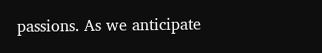passions. As we anticipate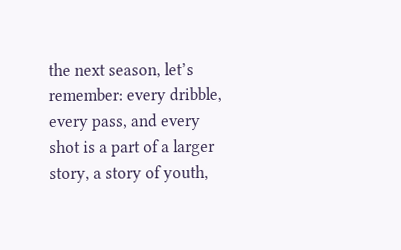the next season, let’s remember: every dribble, every pass, and every shot is a part of a larger story, a story of youth,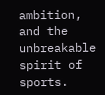ambition, and the unbreakable spirit of sports.